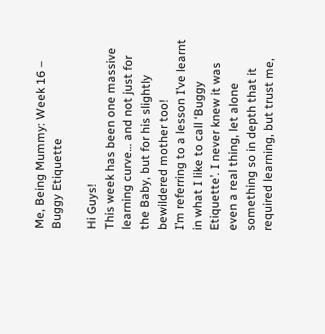Me, Being Mummy: Week 16 – Buggy Etiquette

Hi Guys!
This week has been one massive learning curve… and not just for the Baby, but for his slightly bewildered mother too!
I’m referring to a lesson I’ve learnt in what I like to call ‘Buggy Etiquette’. I never knew it was even a real thing, let alone something so in depth that it required learning, but trust me,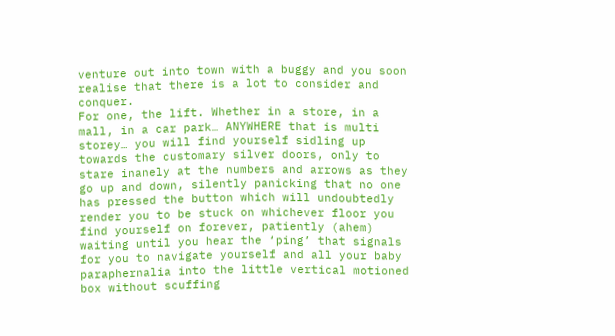venture out into town with a buggy and you soon realise that there is a lot to consider and conquer.
For one, the lift. Whether in a store, in a mall, in a car park… ANYWHERE that is multi storey… you will find yourself sidling up towards the customary silver doors, only to stare inanely at the numbers and arrows as they go up and down, silently panicking that no one has pressed the button which will undoubtedly render you to be stuck on whichever floor you find yourself on forever, patiently (ahem) waiting until you hear the ‘ping’ that signals for you to navigate yourself and all your baby paraphernalia into the little vertical motioned box without scuffing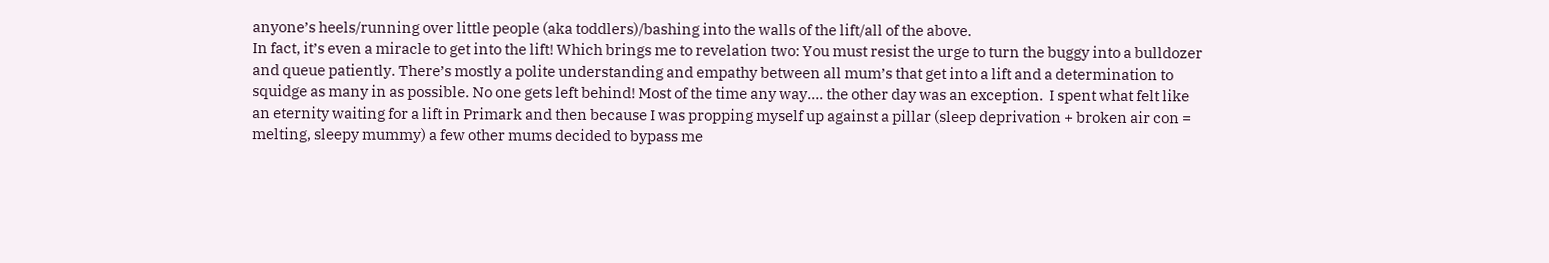anyone’s heels/running over little people (aka toddlers)/bashing into the walls of the lift/all of the above.
In fact, it’s even a miracle to get into the lift! Which brings me to revelation two: You must resist the urge to turn the buggy into a bulldozer and queue patiently. There’s mostly a polite understanding and empathy between all mum’s that get into a lift and a determination to squidge as many in as possible. No one gets left behind! Most of the time any way…. the other day was an exception.  I spent what felt like an eternity waiting for a lift in Primark and then because I was propping myself up against a pillar (sleep deprivation + broken air con = melting, sleepy mummy) a few other mums decided to bypass me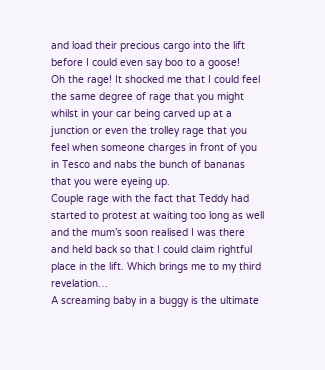and load their precious cargo into the lift before I could even say boo to a goose!
Oh the rage! It shocked me that I could feel the same degree of rage that you might whilst in your car being carved up at a junction or even the trolley rage that you feel when someone charges in front of you in Tesco and nabs the bunch of bananas that you were eyeing up.
Couple rage with the fact that Teddy had started to protest at waiting too long as well and the mum’s soon realised I was there and held back so that I could claim rightful place in the lift. Which brings me to my third revelation…
A screaming baby in a buggy is the ultimate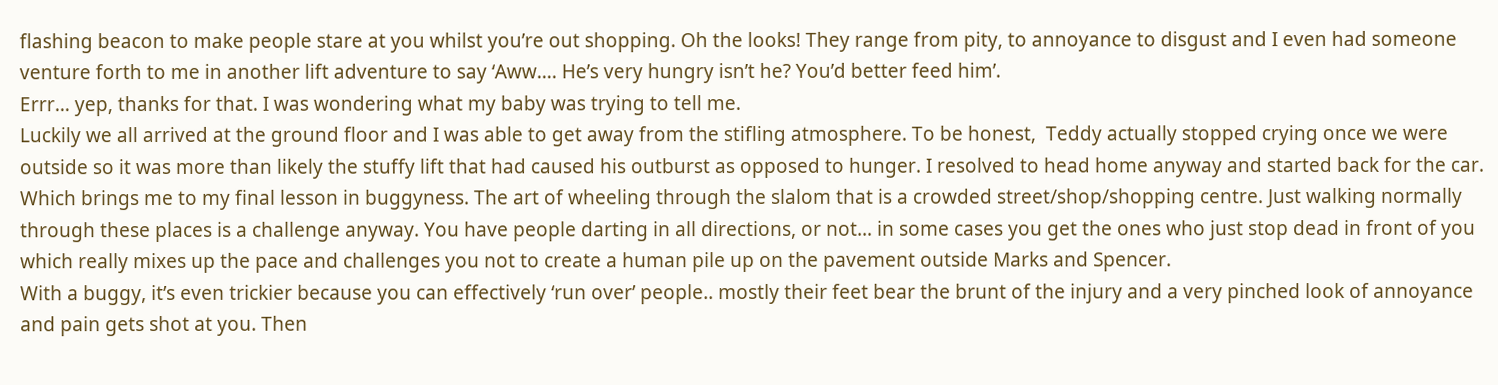flashing beacon to make people stare at you whilst you’re out shopping. Oh the looks! They range from pity, to annoyance to disgust and I even had someone venture forth to me in another lift adventure to say ‘Aww…. He’s very hungry isn’t he? You’d better feed him’.
Errr… yep, thanks for that. I was wondering what my baby was trying to tell me.
Luckily we all arrived at the ground floor and I was able to get away from the stifling atmosphere. To be honest,  Teddy actually stopped crying once we were outside so it was more than likely the stuffy lift that had caused his outburst as opposed to hunger. I resolved to head home anyway and started back for the car.
Which brings me to my final lesson in buggyness. The art of wheeling through the slalom that is a crowded street/shop/shopping centre. Just walking normally through these places is a challenge anyway. You have people darting in all directions, or not… in some cases you get the ones who just stop dead in front of you which really mixes up the pace and challenges you not to create a human pile up on the pavement outside Marks and Spencer.
With a buggy, it’s even trickier because you can effectively ‘run over’ people.. mostly their feet bear the brunt of the injury and a very pinched look of annoyance and pain gets shot at you. Then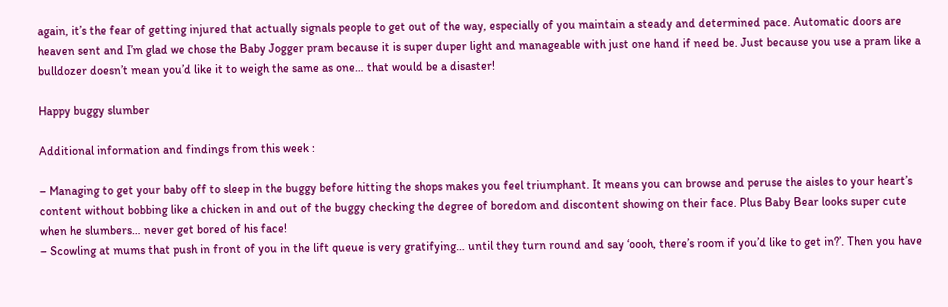again, it’s the fear of getting injured that actually signals people to get out of the way, especially of you maintain a steady and determined pace. Automatic doors are heaven sent and I’m glad we chose the Baby Jogger pram because it is super duper light and manageable with just one hand if need be. Just because you use a pram like a bulldozer doesn’t mean you’d like it to weigh the same as one… that would be a disaster!

Happy buggy slumber

Additional information and findings from this week :

– Managing to get your baby off to sleep in the buggy before hitting the shops makes you feel triumphant. It means you can browse and peruse the aisles to your heart’s content without bobbing like a chicken in and out of the buggy checking the degree of boredom and discontent showing on their face. Plus Baby Bear looks super cute when he slumbers… never get bored of his face!
– Scowling at mums that push in front of you in the lift queue is very gratifying… until they turn round and say ‘oooh, there’s room if you’d like to get in?’. Then you have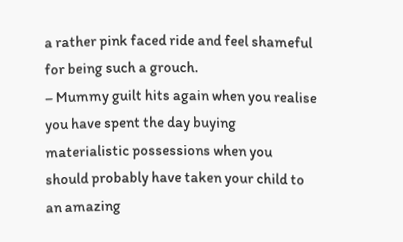a rather pink faced ride and feel shameful for being such a grouch.
– Mummy guilt hits again when you realise you have spent the day buying materialistic possessions when you should probably have taken your child to an amazing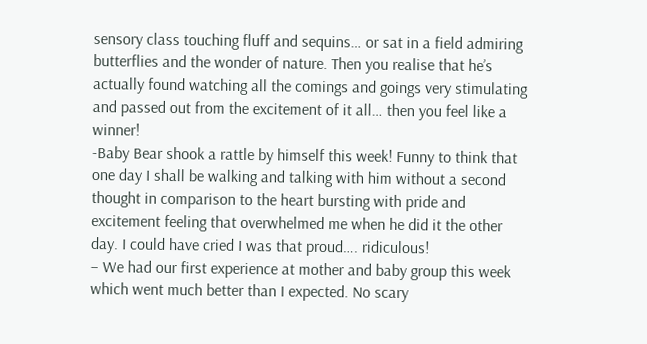sensory class touching fluff and sequins… or sat in a field admiring butterflies and the wonder of nature. Then you realise that he’s actually found watching all the comings and goings very stimulating and passed out from the excitement of it all… then you feel like a winner!
-Baby Bear shook a rattle by himself this week! Funny to think that one day I shall be walking and talking with him without a second thought in comparison to the heart bursting with pride and excitement feeling that overwhelmed me when he did it the other day. I could have cried I was that proud…. ridiculous!
– We had our first experience at mother and baby group this week which went much better than I expected. No scary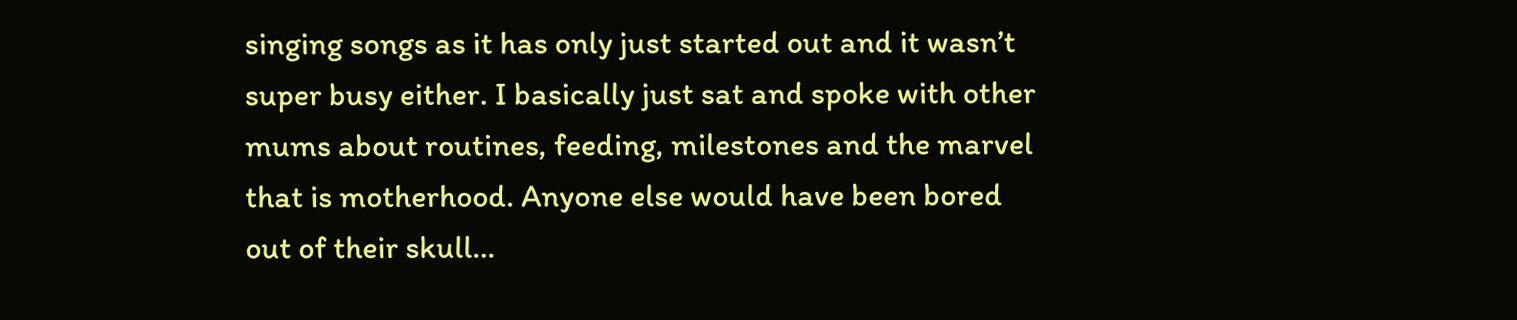singing songs as it has only just started out and it wasn’t super busy either. I basically just sat and spoke with other mums about routines, feeding, milestones and the marvel that is motherhood. Anyone else would have been bored out of their skull…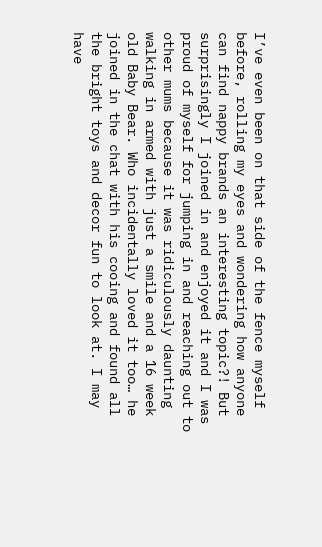I’ve even been on that side of the fence myself before, rolling my eyes and wondering how anyone can find nappy brands an interesting topic?! But surprisingly I joined in and enjoyed it and I was proud of myself for jumping in and reaching out to other mums because it was ridiculously daunting walking in armed with just a smile and a 16 week old Baby Bear. Who incidentally loved it too… he joined in the chat with his cooing and found all the bright toys and decor fun to look at. I may have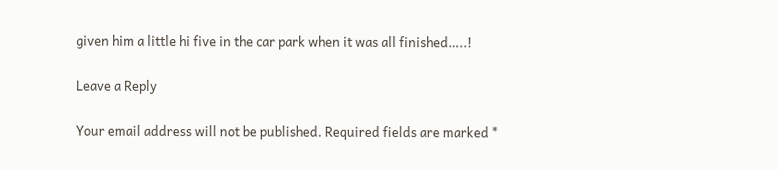given him a little hi five in the car park when it was all finished…..!

Leave a Reply

Your email address will not be published. Required fields are marked *